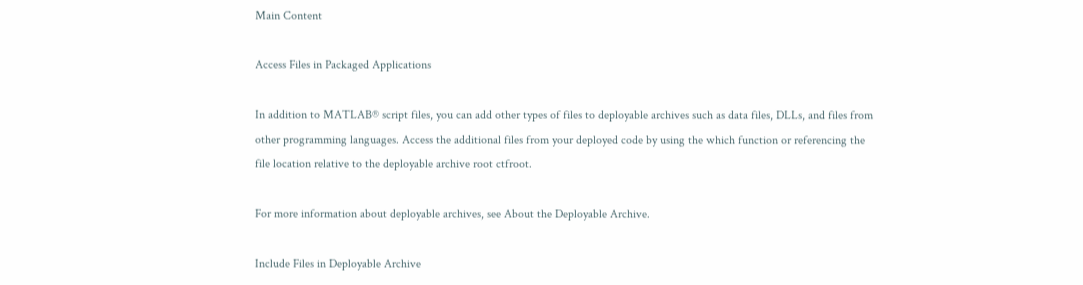Main Content

Access Files in Packaged Applications

In addition to MATLAB® script files, you can add other types of files to deployable archives such as data files, DLLs, and files from other programming languages. Access the additional files from your deployed code by using the which function or referencing the file location relative to the deployable archive root ctfroot.

For more information about deployable archives, see About the Deployable Archive.

Include Files in Deployable Archive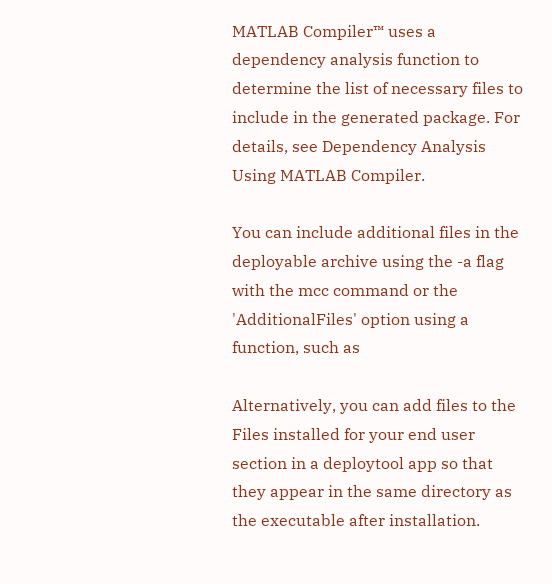MATLAB Compiler™ uses a dependency analysis function to determine the list of necessary files to include in the generated package. For details, see Dependency Analysis Using MATLAB Compiler.

You can include additional files in the deployable archive using the -a flag with the mcc command or the 'AdditionalFiles' option using a function, such as

Alternatively, you can add files to the Files installed for your end user section in a deploytool app so that they appear in the same directory as the executable after installation.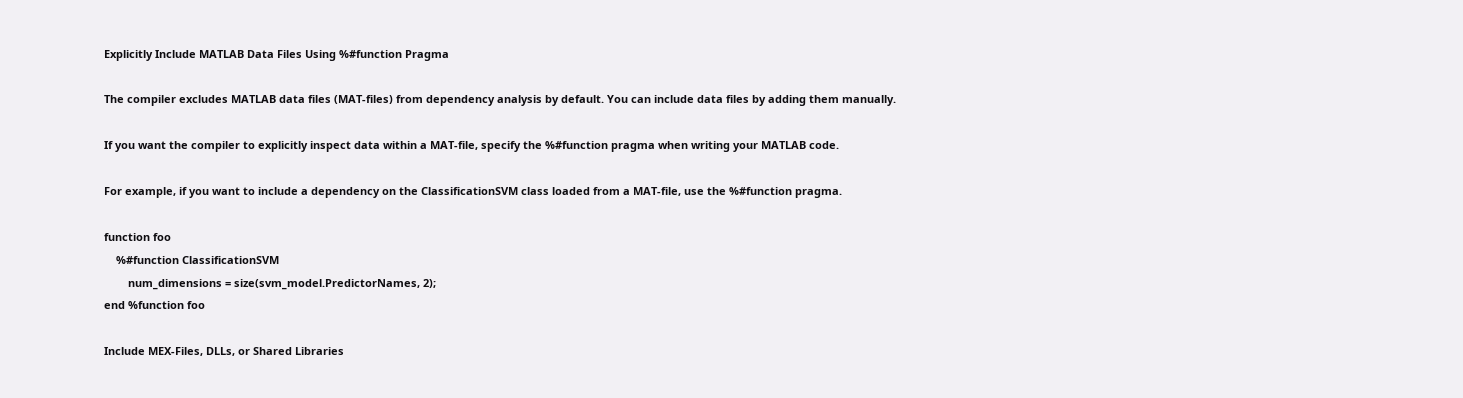Explicitly Include MATLAB Data Files Using %#function Pragma

The compiler excludes MATLAB data files (MAT-files) from dependency analysis by default. You can include data files by adding them manually.

If you want the compiler to explicitly inspect data within a MAT-file, specify the %#function pragma when writing your MATLAB code.

For example, if you want to include a dependency on the ClassificationSVM class loaded from a MAT-file, use the %#function pragma.

function foo
    %#function ClassificationSVM
        num_dimensions = size(svm_model.PredictorNames, 2);
end %function foo

Include MEX-Files, DLLs, or Shared Libraries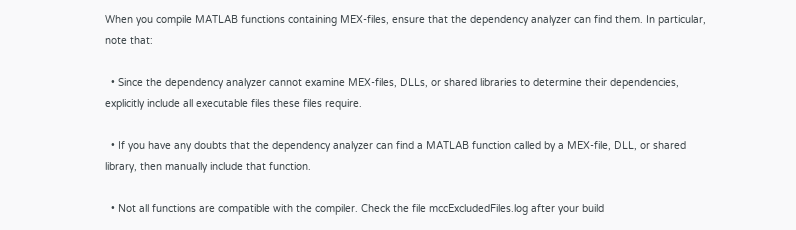When you compile MATLAB functions containing MEX-files, ensure that the dependency analyzer can find them. In particular, note that:

  • Since the dependency analyzer cannot examine MEX-files, DLLs, or shared libraries to determine their dependencies, explicitly include all executable files these files require.

  • If you have any doubts that the dependency analyzer can find a MATLAB function called by a MEX-file, DLL, or shared library, then manually include that function.

  • Not all functions are compatible with the compiler. Check the file mccExcludedFiles.log after your build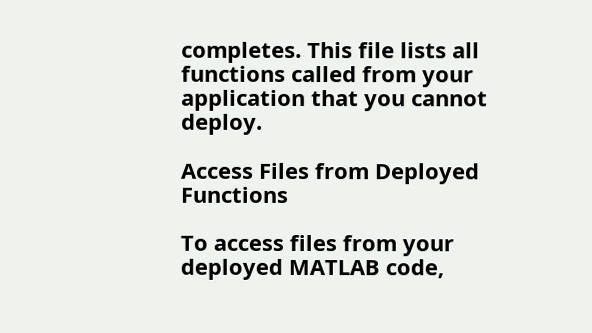completes. This file lists all functions called from your application that you cannot deploy.

Access Files from Deployed Functions

To access files from your deployed MATLAB code,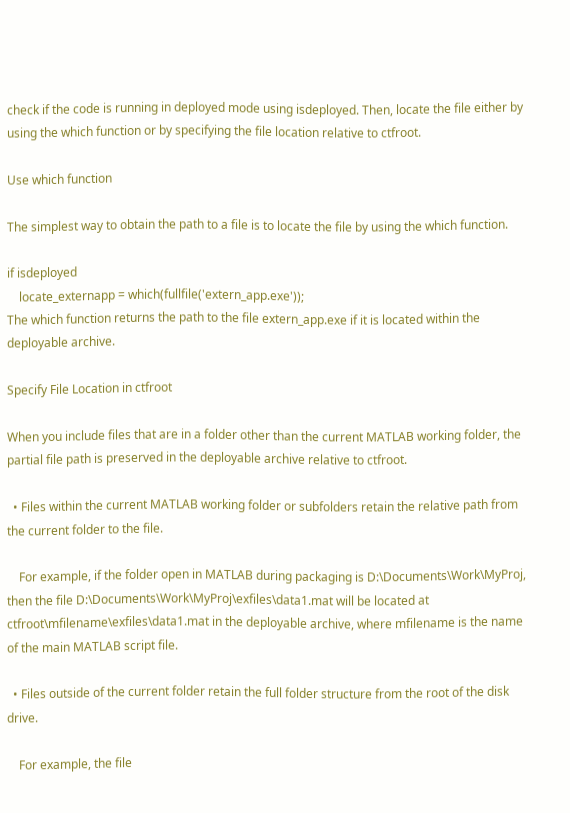check if the code is running in deployed mode using isdeployed. Then, locate the file either by using the which function or by specifying the file location relative to ctfroot.

Use which function

The simplest way to obtain the path to a file is to locate the file by using the which function.

if isdeployed
    locate_externapp = which(fullfile('extern_app.exe'));
The which function returns the path to the file extern_app.exe if it is located within the deployable archive.

Specify File Location in ctfroot

When you include files that are in a folder other than the current MATLAB working folder, the partial file path is preserved in the deployable archive relative to ctfroot.

  • Files within the current MATLAB working folder or subfolders retain the relative path from the current folder to the file.

    For example, if the folder open in MATLAB during packaging is D:\Documents\Work\MyProj, then the file D:\Documents\Work\MyProj\exfiles\data1.mat will be located at ctfroot\mfilename\exfiles\data1.mat in the deployable archive, where mfilename is the name of the main MATLAB script file.

  • Files outside of the current folder retain the full folder structure from the root of the disk drive.

    For example, the file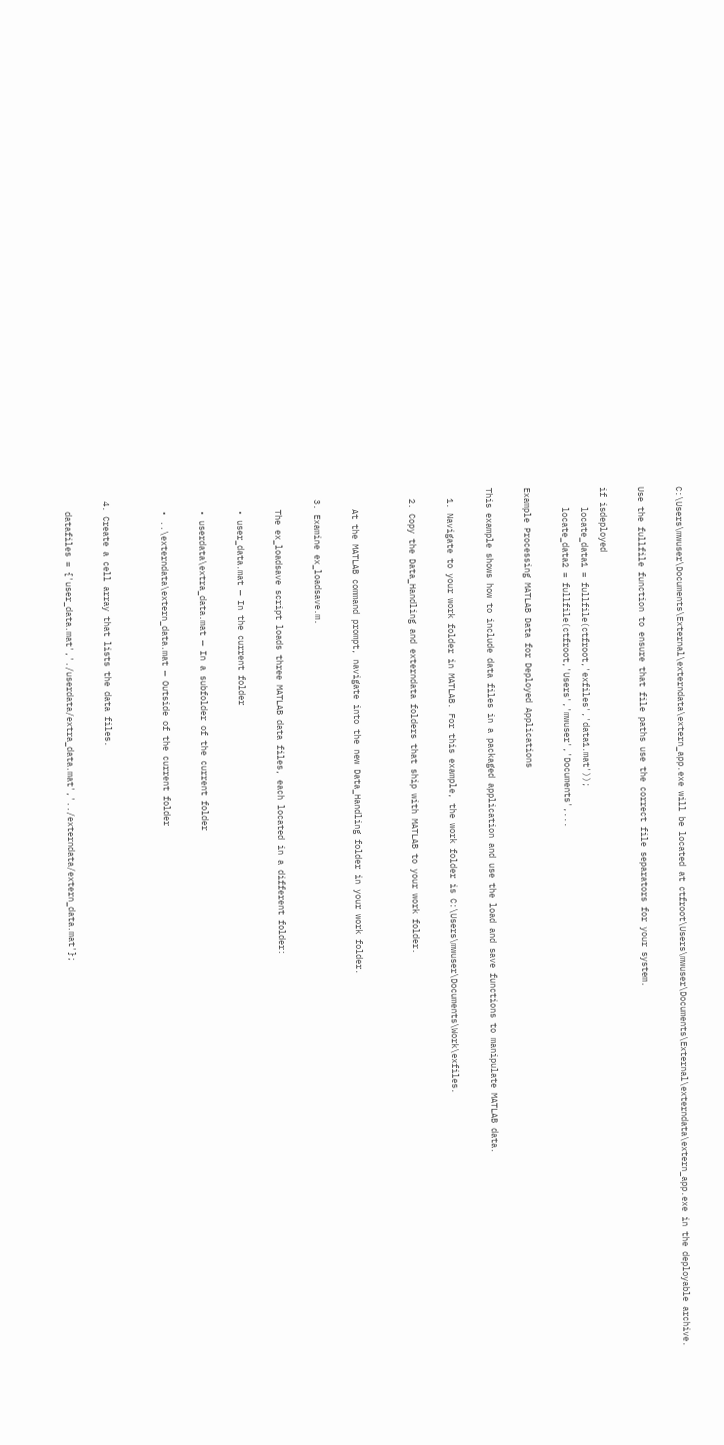C:\Users\mwuser\Documents\External\externdata\extern_app.exe will be located at ctfroot\Users\mwuser\Documents\External\externdata\extern_app.exe in the deployable archive.

Use the fullfile function to ensure that file paths use the correct file separators for your system.

if isdeployed
    locate_data1 = fullfile(ctfroot,'exfiles','data1.mat'));
    locate_data2 = fullfile(ctfroot,'Users','mwuser','Documents',...

Example Processing MATLAB Data for Deployed Applications

This example shows how to include data files in a packaged application and use the load and save functions to manipulate MATLAB data.

  1. Navigate to your work folder in MATLAB. For this example, the work folder is C:\Users\mwuser\Documents\Work\exfiles.

  2. Copy the Data_Handling and externdata folders that ship with MATLAB to your work folder.


    At the MATLAB command prompt, navigate into the new Data_Handling folder in your work folder.

  3. Examine ex_loadsave.m.

    The ex_loadsave script loads three MATLAB data files, each located in a different folder:

    • user_data.mat — In the current folder

    • userdata\extra_data.mat — In a subfolder of the current folder

    • ..\externdata\extern_data.mat — Outside of the current folder


  4. Create a cell array that lists the data files.

    datafiles = {'user_data.mat','./userdata/extra_data.mat','../externdata/extern_data.mat'};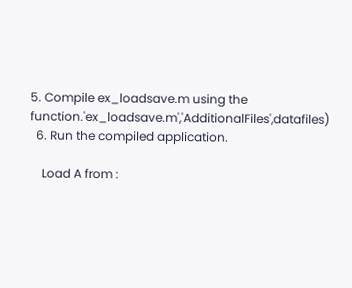5. Compile ex_loadsave.m using the function.'ex_loadsave.m','AdditionalFiles',datafiles)
  6. Run the compiled application.

    Load A from :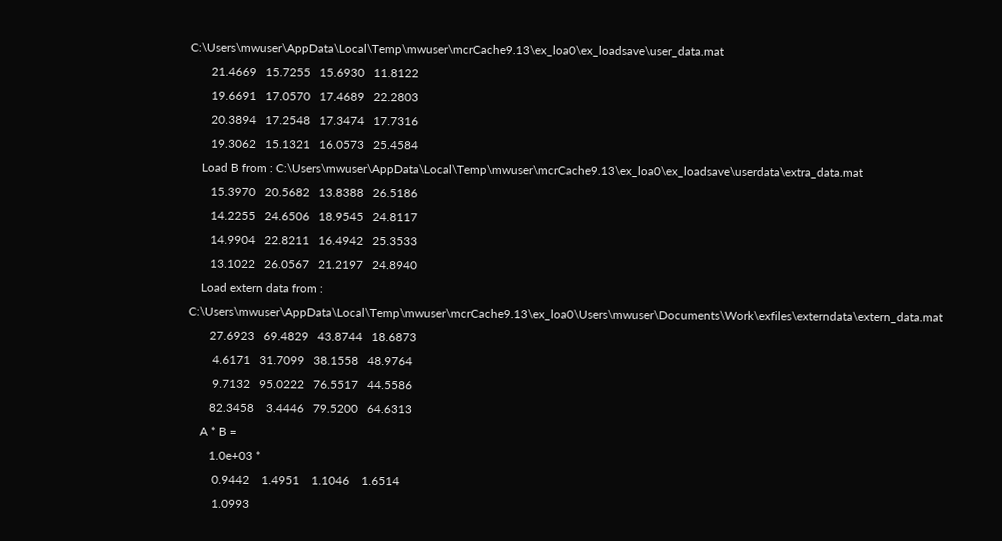C:\Users\mwuser\AppData\Local\Temp\mwuser\mcrCache9.13\ex_loa0\ex_loadsave\user_data.mat
       21.4669   15.7255   15.6930   11.8122
       19.6691   17.0570   17.4689   22.2803
       20.3894   17.2548   17.3474   17.7316
       19.3062   15.1321   16.0573   25.4584
    Load B from : C:\Users\mwuser\AppData\Local\Temp\mwuser\mcrCache9.13\ex_loa0\ex_loadsave\userdata\extra_data.mat
       15.3970   20.5682   13.8388   26.5186
       14.2255   24.6506   18.9545   24.8117
       14.9904   22.8211   16.4942   25.3533
       13.1022   26.0567   21.2197   24.8940
    Load extern data from : C:\Users\mwuser\AppData\Local\Temp\mwuser\mcrCache9.13\ex_loa0\Users\mwuser\Documents\Work\exfiles\externdata\extern_data.mat
       27.6923   69.4829   43.8744   18.6873
        4.6171   31.7099   38.1558   48.9764
        9.7132   95.0222   76.5517   44.5586
       82.3458    3.4446   79.5200   64.6313
    A * B =
       1.0e+03 *
        0.9442    1.4951    1.1046    1.6514
        1.0993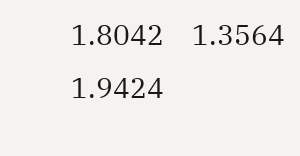1.8042    1.3564    1.9424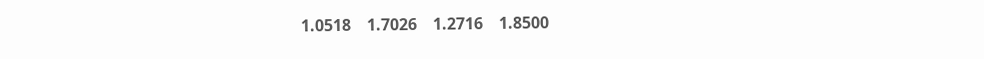1.0518    1.7026    1.2716    1.8500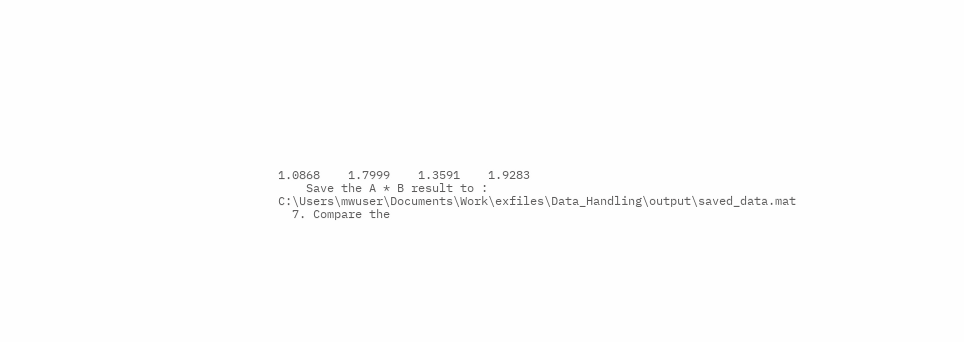1.0868    1.7999    1.3591    1.9283
    Save the A * B result to : C:\Users\mwuser\Documents\Work\exfiles\Data_Handling\output\saved_data.mat
  7. Compare the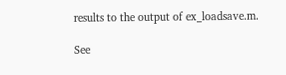results to the output of ex_loadsave.m.

See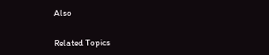Also


Related Topics